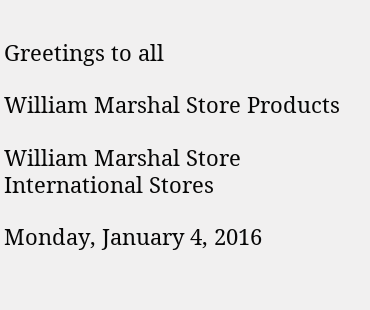Greetings to all

William Marshal Store Products

William Marshal Store International Stores

Monday, January 4, 2016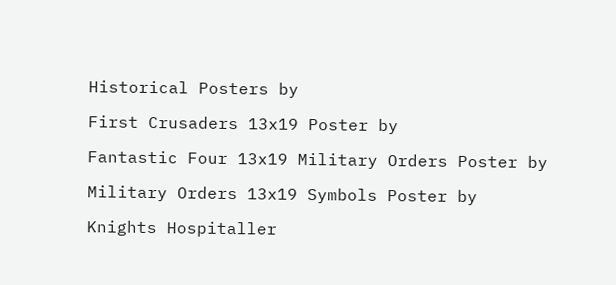Historical Posters by

First Crusaders 13x19 Poster by

Fantastic Four 13x19 Military Orders Poster by

Military Orders 13x19 Symbols Poster by

Knights Hospitaller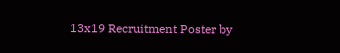13x19 Recruitment Poster by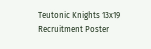Teutonic Knights 13x19 Recruitment Poster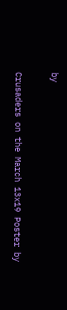by

Crusaders on the March 13x19 Poster by